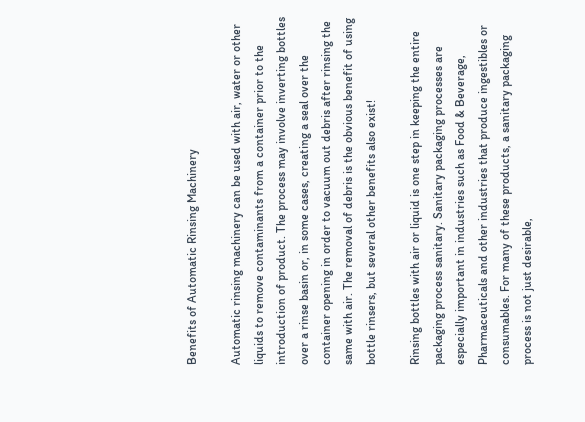Benefits of Automatic Rinsing Machinery

Automatic rinsing machinery can be used with air, water or other liquids to remove contaminants from a container prior to the introduction of product. The process may involve inverting bottles over a rinse basin or, in some cases, creating a seal over the container opening in order to vacuum out debris after rinsing the same with air. The removal of debris is the obvious benefit of using bottle rinsers, but several other benefits also exist!

Rinsing bottles with air or liquid is one step in keeping the entire packaging process sanitary. Sanitary packaging processes are especially important in industries such as Food & Beverage, Pharmaceuticals and other industries that produce ingestibles or consumables. For many of these products, a sanitary packaging process is not just desirable,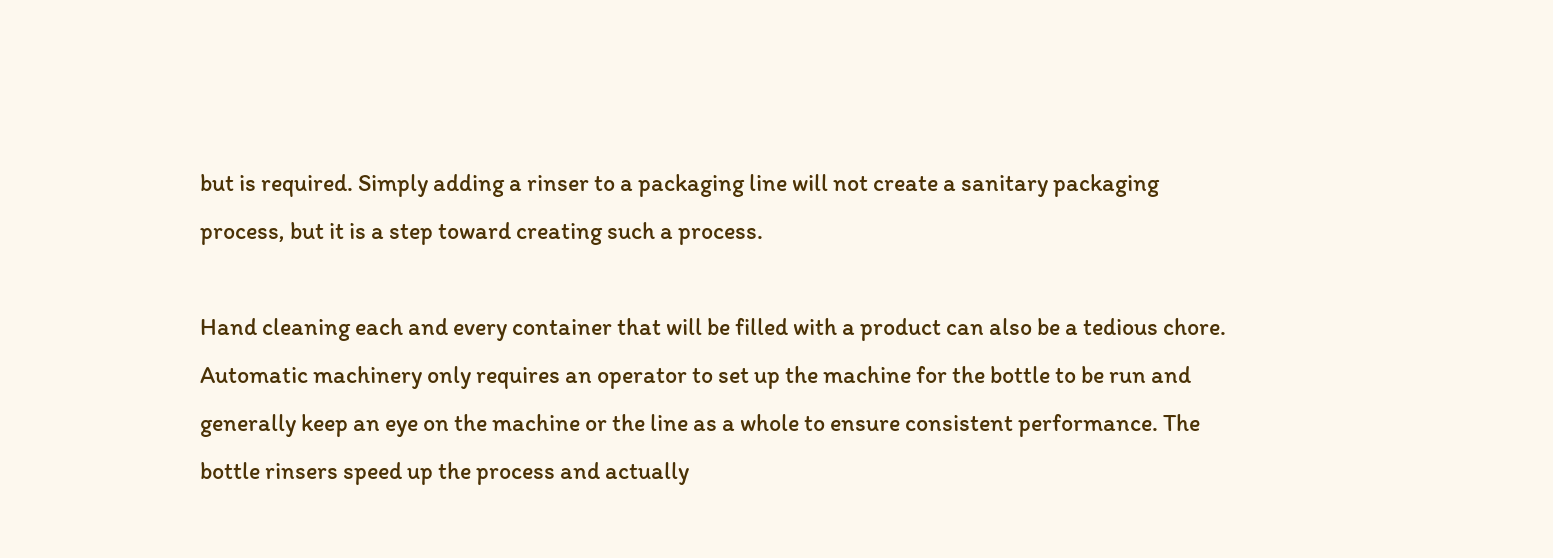but is required. Simply adding a rinser to a packaging line will not create a sanitary packaging process, but it is a step toward creating such a process.

Hand cleaning each and every container that will be filled with a product can also be a tedious chore. Automatic machinery only requires an operator to set up the machine for the bottle to be run and generally keep an eye on the machine or the line as a whole to ensure consistent performance. The bottle rinsers speed up the process and actually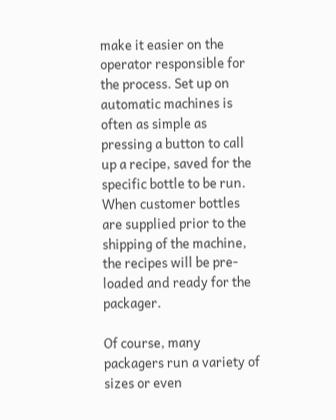make it easier on the operator responsible for the process. Set up on automatic machines is often as simple as pressing a button to call up a recipe, saved for the specific bottle to be run. When customer bottles are supplied prior to the shipping of the machine, the recipes will be pre-loaded and ready for the packager.

Of course, many packagers run a variety of sizes or even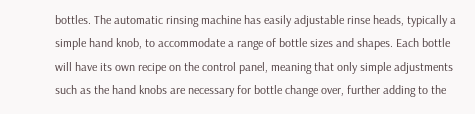bottles. The automatic rinsing machine has easily adjustable rinse heads, typically a simple hand knob, to accommodate a range of bottle sizes and shapes. Each bottle will have its own recipe on the control panel, meaning that only simple adjustments such as the hand knobs are necessary for bottle change over, further adding to the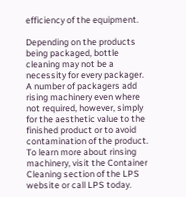efficiency of the equipment.

Depending on the products being packaged, bottle cleaning may not be a necessity for every packager. A number of packagers add rising machinery even where not required, however, simply for the aesthetic value to the finished product or to avoid contamination of the product. To learn more about rinsing machinery, visit the Container Cleaning section of the LPS website or call LPS today.